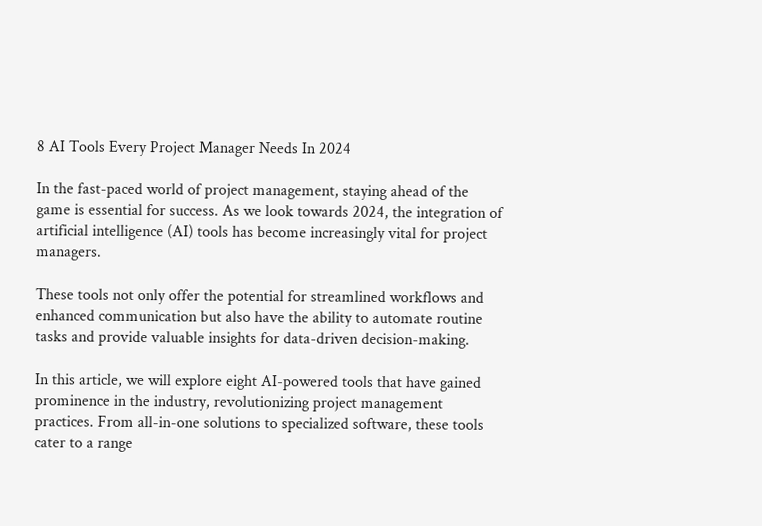8 AI Tools Every Project Manager Needs In 2024

In the fast-paced world of project management, staying ahead of the game is essential for success. As we look towards 2024, the integration of artificial intelligence (AI) tools has become increasingly vital for project managers.

These tools not only offer the potential for streamlined workflows and enhanced communication but also have the ability to automate routine tasks and provide valuable insights for data-driven decision-making.

In this article, we will explore eight AI-powered tools that have gained prominence in the industry, revolutionizing project management practices. From all-in-one solutions to specialized software, these tools cater to a range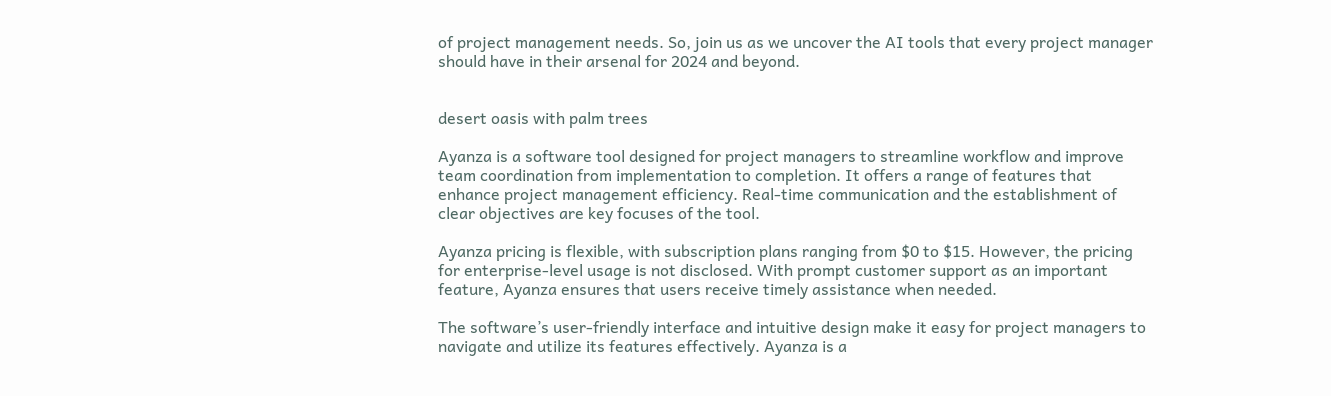of project management needs. So, join us as we uncover the AI tools that every project manager should have in their arsenal for 2024 and beyond.


desert oasis with palm trees

Ayanza is a software tool designed for project managers to streamline workflow and improve team coordination from implementation to completion. It offers a range of features that enhance project management efficiency. Real-time communication and the establishment of clear objectives are key focuses of the tool.

Ayanza pricing is flexible, with subscription plans ranging from $0 to $15. However, the pricing for enterprise-level usage is not disclosed. With prompt customer support as an important feature, Ayanza ensures that users receive timely assistance when needed.

The software’s user-friendly interface and intuitive design make it easy for project managers to navigate and utilize its features effectively. Ayanza is a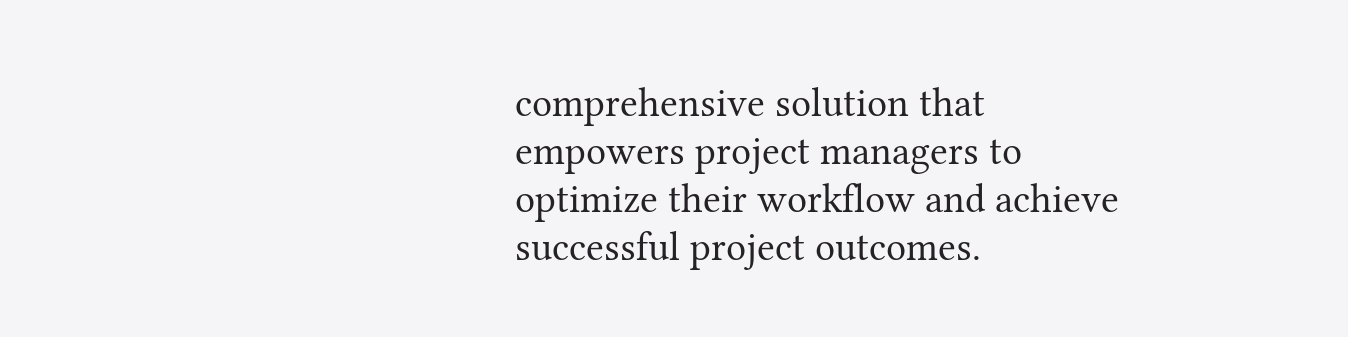comprehensive solution that empowers project managers to optimize their workflow and achieve successful project outcomes.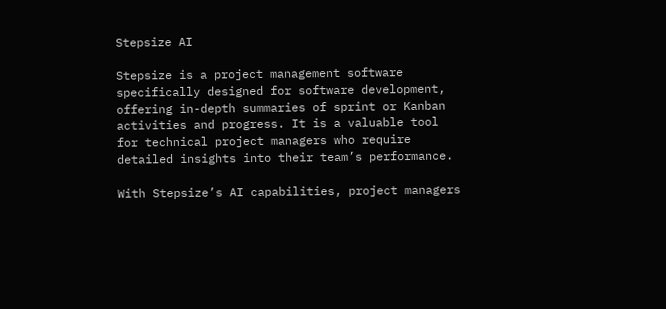Stepsize AI

Stepsize is a project management software specifically designed for software development, offering in-depth summaries of sprint or Kanban activities and progress. It is a valuable tool for technical project managers who require detailed insights into their team’s performance.

With Stepsize’s AI capabilities, project managers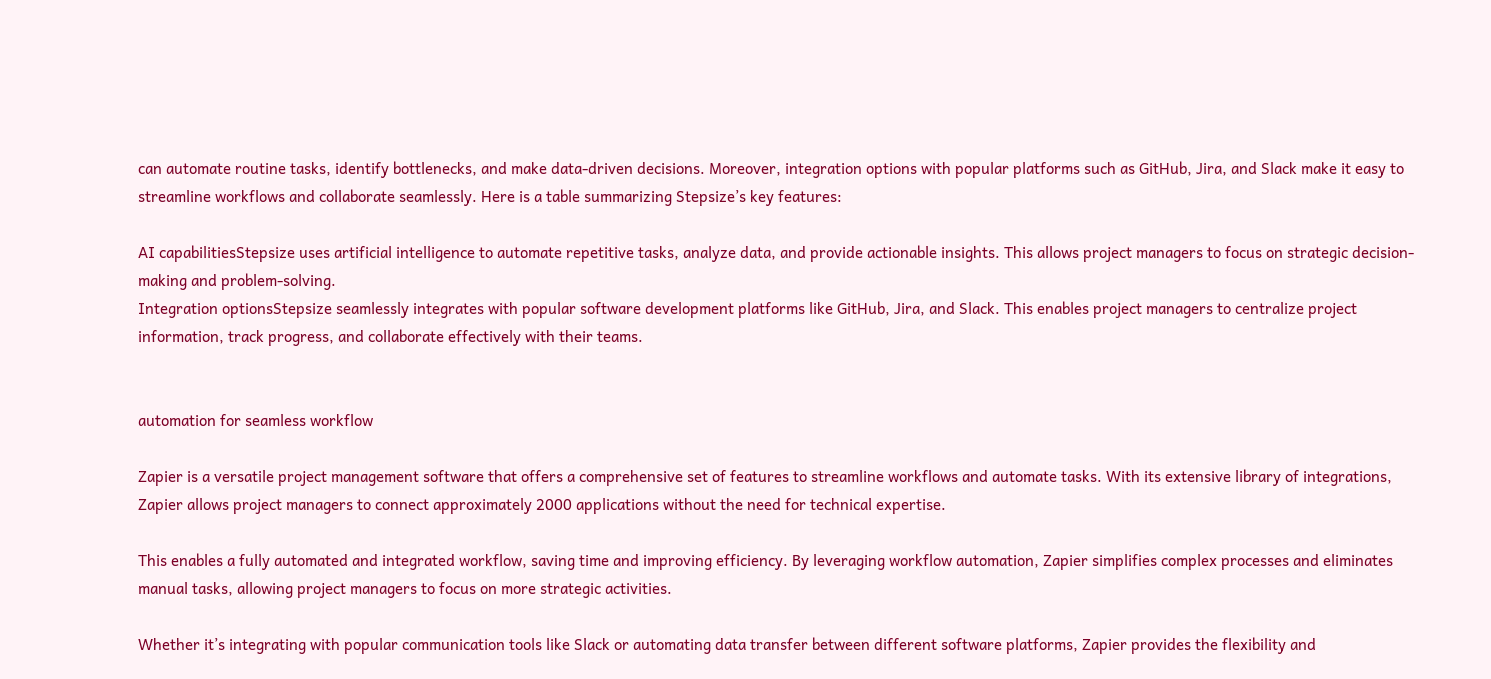can automate routine tasks, identify bottlenecks, and make data-driven decisions. Moreover, integration options with popular platforms such as GitHub, Jira, and Slack make it easy to streamline workflows and collaborate seamlessly. Here is a table summarizing Stepsize’s key features:

AI capabilitiesStepsize uses artificial intelligence to automate repetitive tasks, analyze data, and provide actionable insights. This allows project managers to focus on strategic decision-making and problem-solving.
Integration optionsStepsize seamlessly integrates with popular software development platforms like GitHub, Jira, and Slack. This enables project managers to centralize project information, track progress, and collaborate effectively with their teams.


automation for seamless workflow

Zapier is a versatile project management software that offers a comprehensive set of features to streamline workflows and automate tasks. With its extensive library of integrations, Zapier allows project managers to connect approximately 2000 applications without the need for technical expertise.

This enables a fully automated and integrated workflow, saving time and improving efficiency. By leveraging workflow automation, Zapier simplifies complex processes and eliminates manual tasks, allowing project managers to focus on more strategic activities.

Whether it’s integrating with popular communication tools like Slack or automating data transfer between different software platforms, Zapier provides the flexibility and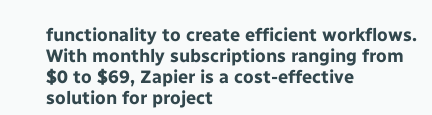functionality to create efficient workflows. With monthly subscriptions ranging from $0 to $69, Zapier is a cost-effective solution for project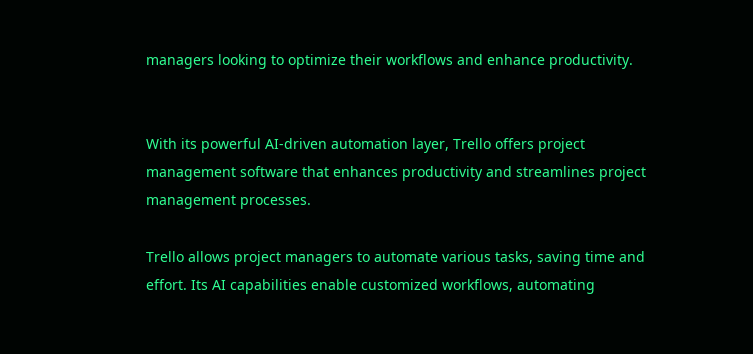managers looking to optimize their workflows and enhance productivity.


With its powerful AI-driven automation layer, Trello offers project management software that enhances productivity and streamlines project management processes.

Trello allows project managers to automate various tasks, saving time and effort. Its AI capabilities enable customized workflows, automating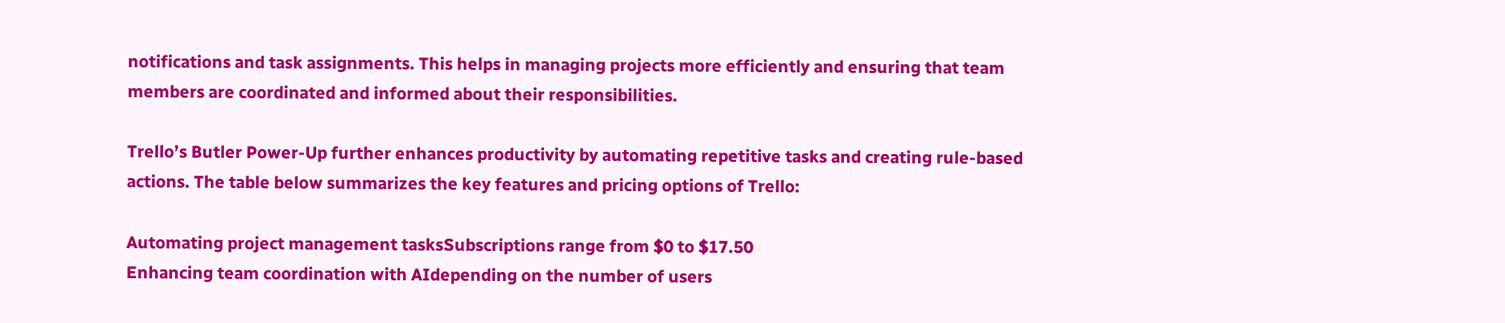notifications and task assignments. This helps in managing projects more efficiently and ensuring that team members are coordinated and informed about their responsibilities.

Trello’s Butler Power-Up further enhances productivity by automating repetitive tasks and creating rule-based actions. The table below summarizes the key features and pricing options of Trello:

Automating project management tasksSubscriptions range from $0 to $17.50
Enhancing team coordination with AIdepending on the number of users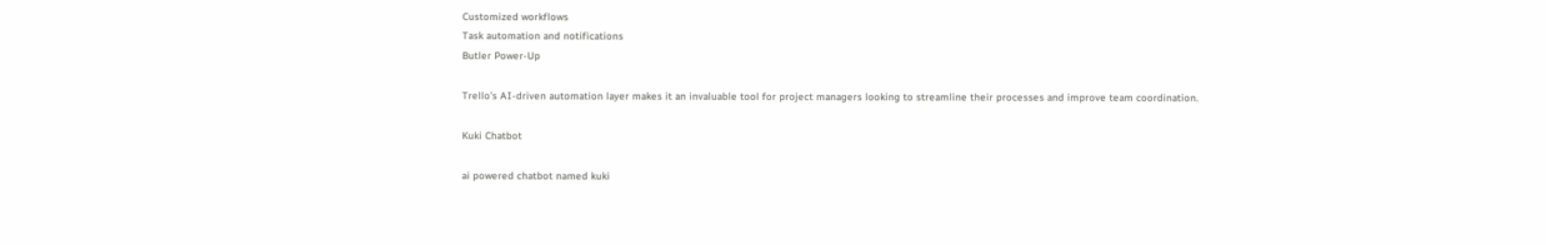Customized workflows
Task automation and notifications
Butler Power-Up

Trello’s AI-driven automation layer makes it an invaluable tool for project managers looking to streamline their processes and improve team coordination.

Kuki Chatbot

ai powered chatbot named kuki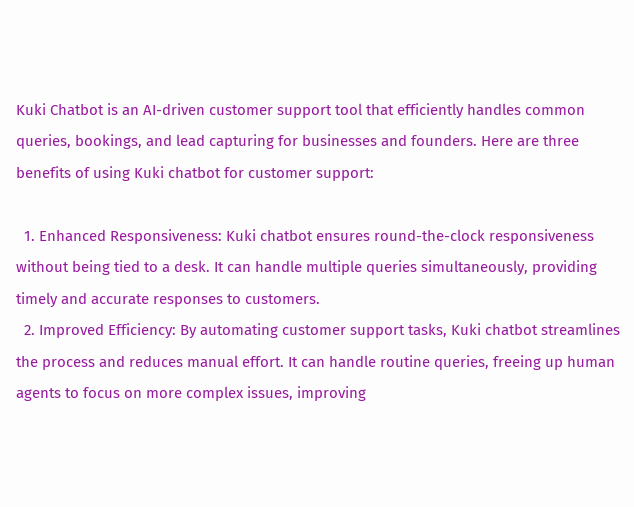Kuki Chatbot is an AI-driven customer support tool that efficiently handles common queries, bookings, and lead capturing for businesses and founders. Here are three benefits of using Kuki chatbot for customer support:

  1. Enhanced Responsiveness: Kuki chatbot ensures round-the-clock responsiveness without being tied to a desk. It can handle multiple queries simultaneously, providing timely and accurate responses to customers.
  2. Improved Efficiency: By automating customer support tasks, Kuki chatbot streamlines the process and reduces manual effort. It can handle routine queries, freeing up human agents to focus on more complex issues, improving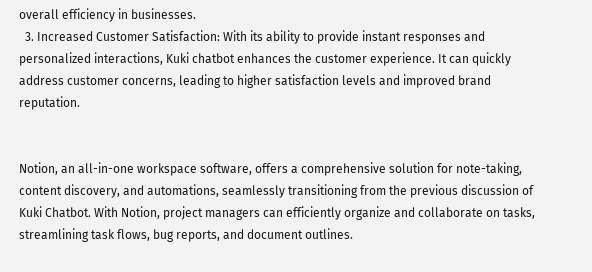overall efficiency in businesses.
  3. Increased Customer Satisfaction: With its ability to provide instant responses and personalized interactions, Kuki chatbot enhances the customer experience. It can quickly address customer concerns, leading to higher satisfaction levels and improved brand reputation.


Notion, an all-in-one workspace software, offers a comprehensive solution for note-taking, content discovery, and automations, seamlessly transitioning from the previous discussion of Kuki Chatbot. With Notion, project managers can efficiently organize and collaborate on tasks, streamlining task flows, bug reports, and document outlines.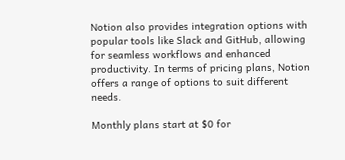Notion also provides integration options with popular tools like Slack and GitHub, allowing for seamless workflows and enhanced productivity. In terms of pricing plans, Notion offers a range of options to suit different needs.

Monthly plans start at $0 for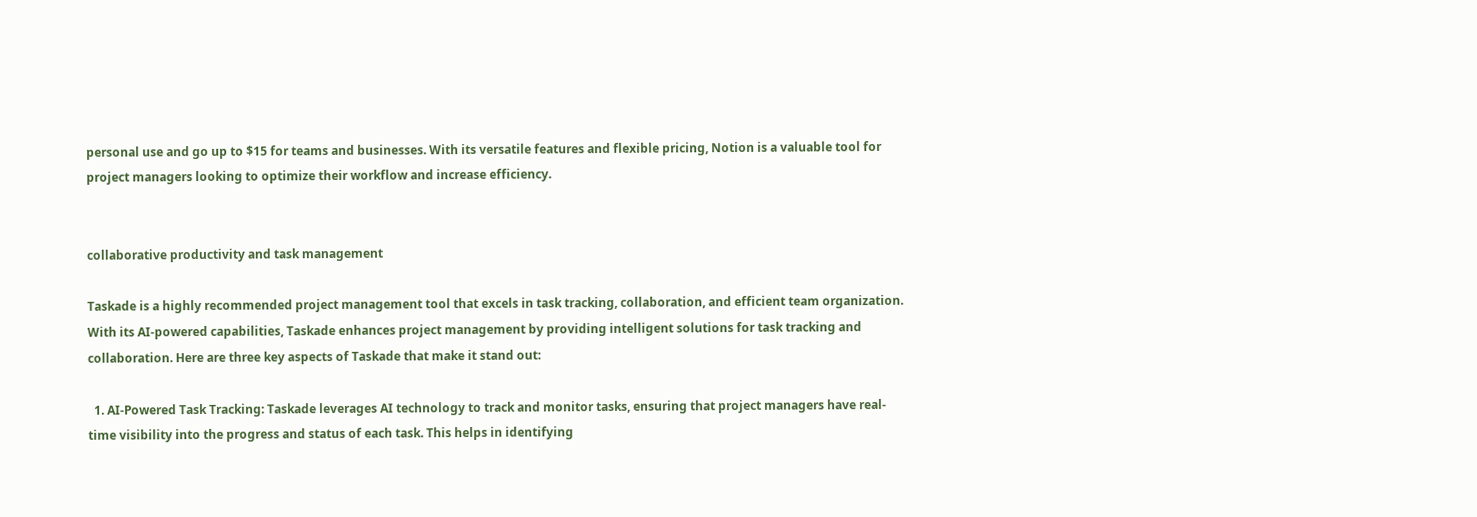personal use and go up to $15 for teams and businesses. With its versatile features and flexible pricing, Notion is a valuable tool for project managers looking to optimize their workflow and increase efficiency.


collaborative productivity and task management

Taskade is a highly recommended project management tool that excels in task tracking, collaboration, and efficient team organization. With its AI-powered capabilities, Taskade enhances project management by providing intelligent solutions for task tracking and collaboration. Here are three key aspects of Taskade that make it stand out:

  1. AI-Powered Task Tracking: Taskade leverages AI technology to track and monitor tasks, ensuring that project managers have real-time visibility into the progress and status of each task. This helps in identifying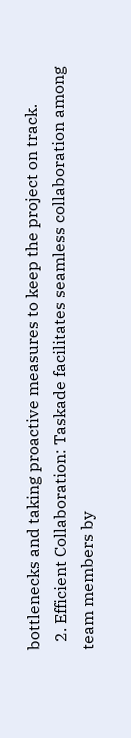bottlenecks and taking proactive measures to keep the project on track.
  2. Efficient Collaboration: Taskade facilitates seamless collaboration among team members by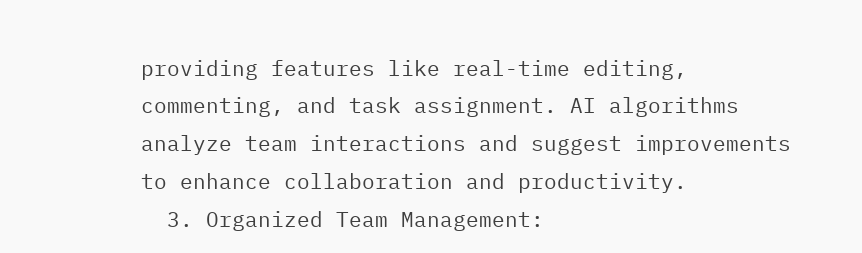providing features like real-time editing, commenting, and task assignment. AI algorithms analyze team interactions and suggest improvements to enhance collaboration and productivity.
  3. Organized Team Management: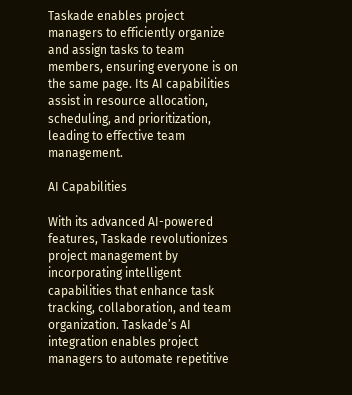Taskade enables project managers to efficiently organize and assign tasks to team members, ensuring everyone is on the same page. Its AI capabilities assist in resource allocation, scheduling, and prioritization, leading to effective team management.

AI Capabilities

With its advanced AI-powered features, Taskade revolutionizes project management by incorporating intelligent capabilities that enhance task tracking, collaboration, and team organization. Taskade’s AI integration enables project managers to automate repetitive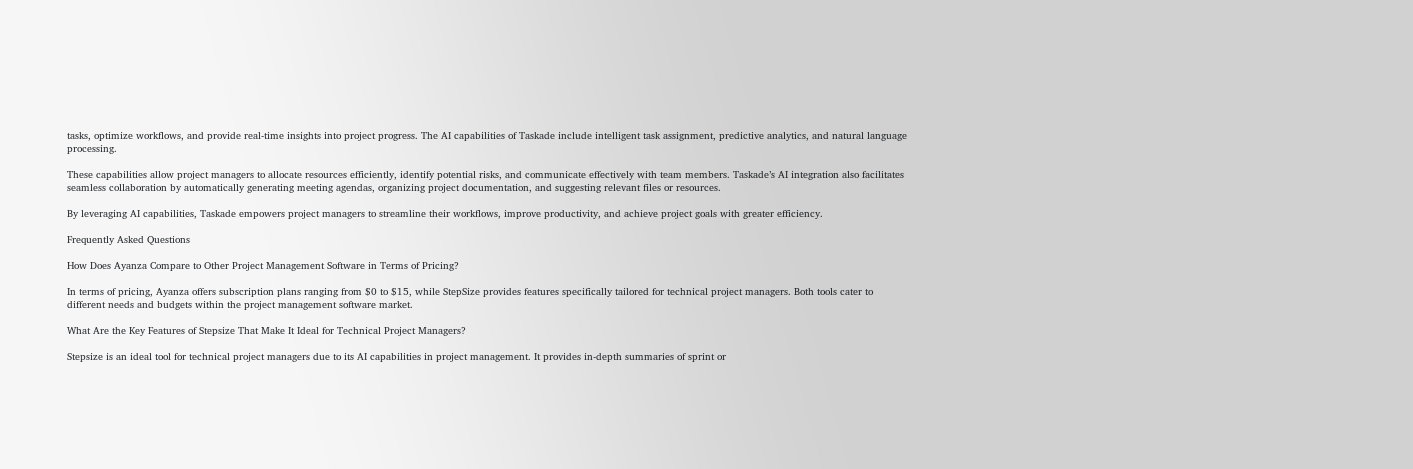tasks, optimize workflows, and provide real-time insights into project progress. The AI capabilities of Taskade include intelligent task assignment, predictive analytics, and natural language processing.

These capabilities allow project managers to allocate resources efficiently, identify potential risks, and communicate effectively with team members. Taskade’s AI integration also facilitates seamless collaboration by automatically generating meeting agendas, organizing project documentation, and suggesting relevant files or resources.

By leveraging AI capabilities, Taskade empowers project managers to streamline their workflows, improve productivity, and achieve project goals with greater efficiency.

Frequently Asked Questions

How Does Ayanza Compare to Other Project Management Software in Terms of Pricing?

In terms of pricing, Ayanza offers subscription plans ranging from $0 to $15, while StepSize provides features specifically tailored for technical project managers. Both tools cater to different needs and budgets within the project management software market.

What Are the Key Features of Stepsize That Make It Ideal for Technical Project Managers?

Stepsize is an ideal tool for technical project managers due to its AI capabilities in project management. It provides in-depth summaries of sprint or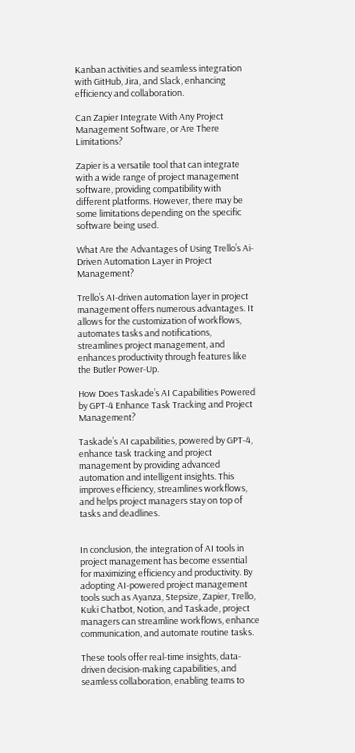Kanban activities and seamless integration with GitHub, Jira, and Slack, enhancing efficiency and collaboration.

Can Zapier Integrate With Any Project Management Software, or Are There Limitations?

Zapier is a versatile tool that can integrate with a wide range of project management software, providing compatibility with different platforms. However, there may be some limitations depending on the specific software being used.

What Are the Advantages of Using Trello’s Ai-Driven Automation Layer in Project Management?

Trello’s AI-driven automation layer in project management offers numerous advantages. It allows for the customization of workflows, automates tasks and notifications, streamlines project management, and enhances productivity through features like the Butler Power-Up.

How Does Taskade’s AI Capabilities Powered by GPT-4 Enhance Task Tracking and Project Management?

Taskade’s AI capabilities, powered by GPT-4, enhance task tracking and project management by providing advanced automation and intelligent insights. This improves efficiency, streamlines workflows, and helps project managers stay on top of tasks and deadlines.


In conclusion, the integration of AI tools in project management has become essential for maximizing efficiency and productivity. By adopting AI-powered project management tools such as Ayanza, Stepsize, Zapier, Trello, Kuki Chatbot, Notion, and Taskade, project managers can streamline workflows, enhance communication, and automate routine tasks.

These tools offer real-time insights, data-driven decision-making capabilities, and seamless collaboration, enabling teams to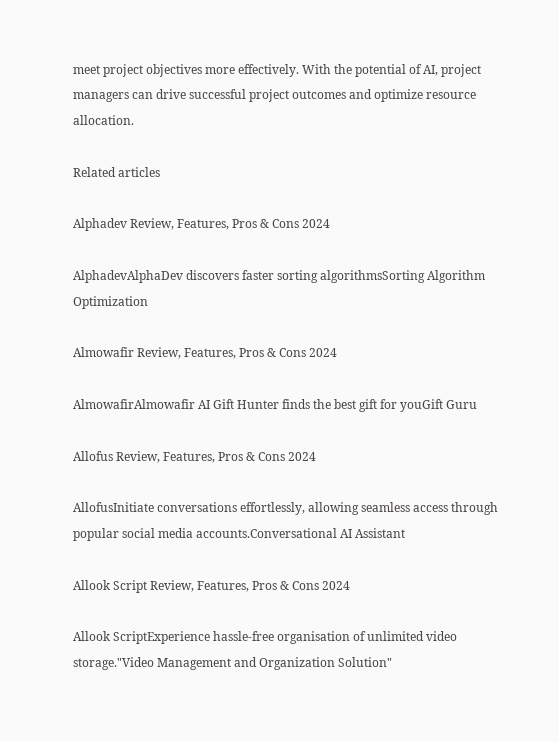meet project objectives more effectively. With the potential of AI, project managers can drive successful project outcomes and optimize resource allocation.

Related articles

Alphadev Review, Features, Pros & Cons 2024

AlphadevAlphaDev discovers faster sorting algorithmsSorting Algorithm Optimization

Almowafir Review, Features, Pros & Cons 2024

AlmowafirAlmowafir AI Gift Hunter finds the best gift for youGift Guru

Allofus Review, Features, Pros & Cons 2024

AllofusInitiate conversations effortlessly, allowing seamless access through popular social media accounts.Conversational AI Assistant

Allook Script Review, Features, Pros & Cons 2024

Allook ScriptExperience hassle-free organisation of unlimited video storage."Video Management and Organization Solution"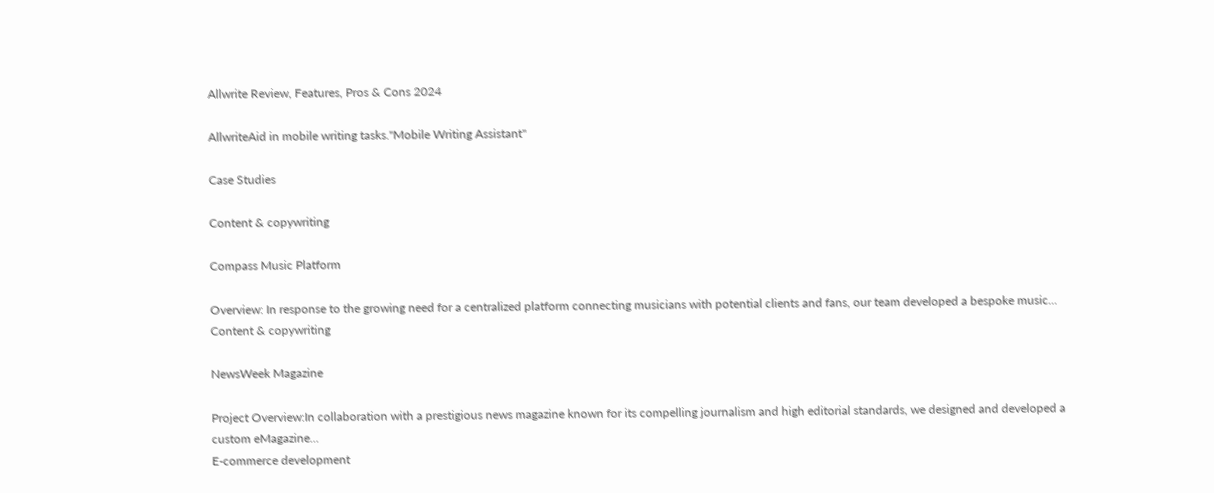Allwrite Review, Features, Pros & Cons 2024

AllwriteAid in mobile writing tasks."Mobile Writing Assistant"

Case Studies

Content & copywriting

Compass Music Platform

Overview: In response to the growing need for a centralized platform connecting musicians with potential clients and fans, our team developed a bespoke music...
Content & copywriting

NewsWeek Magazine

Project Overview:In collaboration with a prestigious news magazine known for its compelling journalism and high editorial standards, we designed and developed a custom eMagazine...
E-commerce development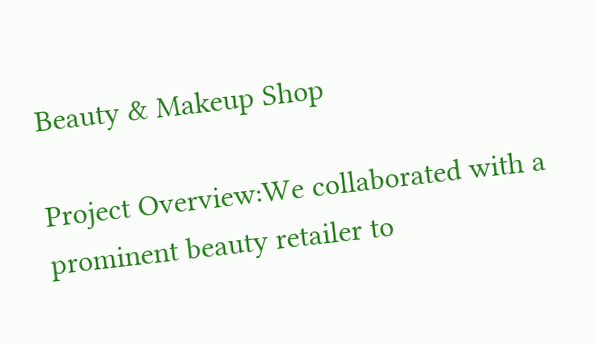Beauty & Makeup Shop

Project Overview:We collaborated with a prominent beauty retailer to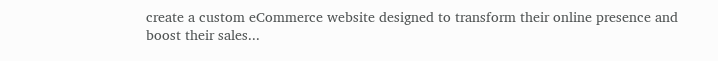create a custom eCommerce website designed to transform their online presence and boost their sales...